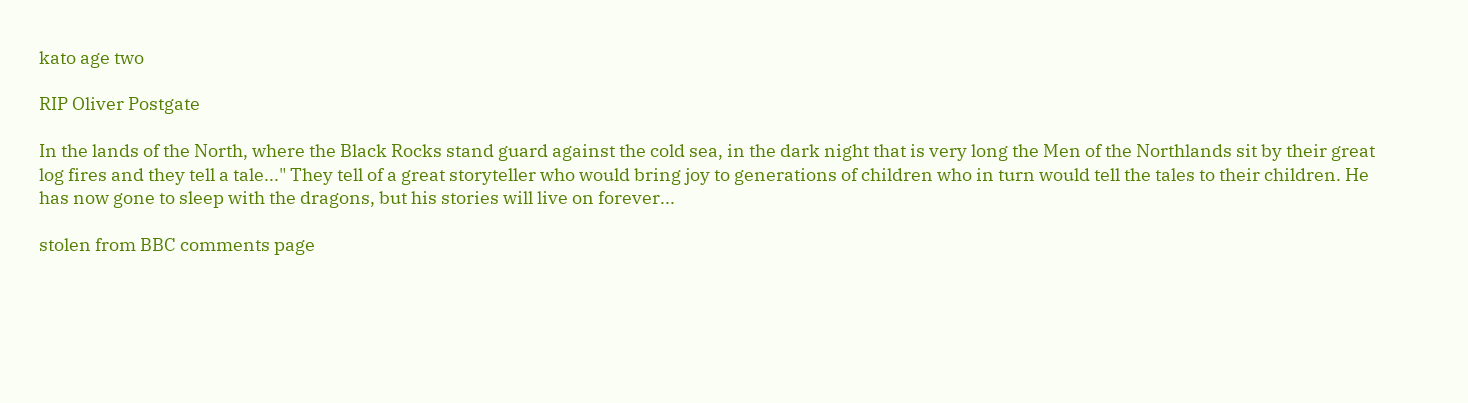kato age two

RIP Oliver Postgate

In the lands of the North, where the Black Rocks stand guard against the cold sea, in the dark night that is very long the Men of the Northlands sit by their great log fires and they tell a tale..." They tell of a great storyteller who would bring joy to generations of children who in turn would tell the tales to their children. He has now gone to sleep with the dragons, but his stories will live on forever...

stolen from BBC comments page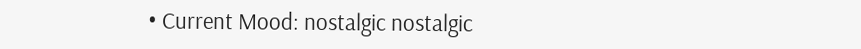• Current Mood: nostalgic nostalgic